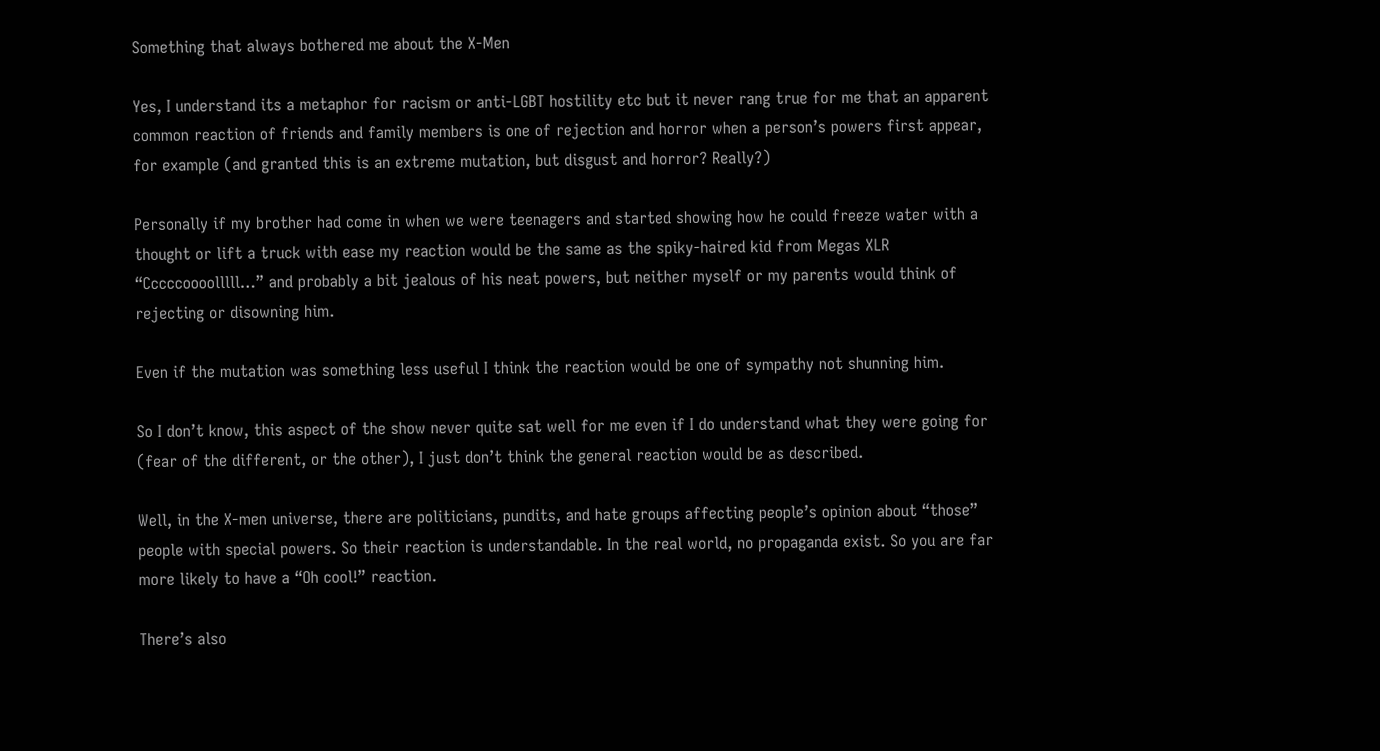Something that always bothered me about the X-Men

Yes, I understand its a metaphor for racism or anti-LGBT hostility etc but it never rang true for me that an apparent common reaction of friends and family members is one of rejection and horror when a person’s powers first appear, for example (and granted this is an extreme mutation, but disgust and horror? Really?)

Personally if my brother had come in when we were teenagers and started showing how he could freeze water with a thought or lift a truck with ease my reaction would be the same as the spiky-haired kid from Megas XLR “Cccccoooolllll…” and probably a bit jealous of his neat powers, but neither myself or my parents would think of rejecting or disowning him.

Even if the mutation was something less useful I think the reaction would be one of sympathy not shunning him.

So I don’t know, this aspect of the show never quite sat well for me even if I do understand what they were going for (fear of the different, or the other), I just don’t think the general reaction would be as described.

Well, in the X-men universe, there are politicians, pundits, and hate groups affecting people’s opinion about “those” people with special powers. So their reaction is understandable. In the real world, no propaganda exist. So you are far more likely to have a “Oh cool!” reaction.

There’s also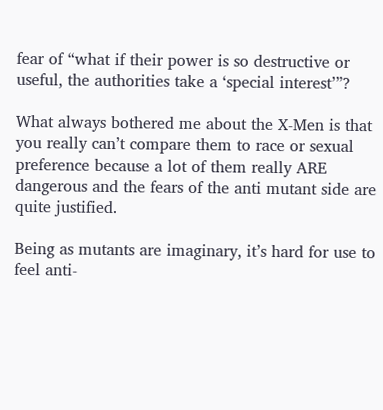fear of “what if their power is so destructive or useful, the authorities take a ‘special interest’”?

What always bothered me about the X-Men is that you really can’t compare them to race or sexual preference because a lot of them really ARE dangerous and the fears of the anti mutant side are quite justified.

Being as mutants are imaginary, it’s hard for use to feel anti-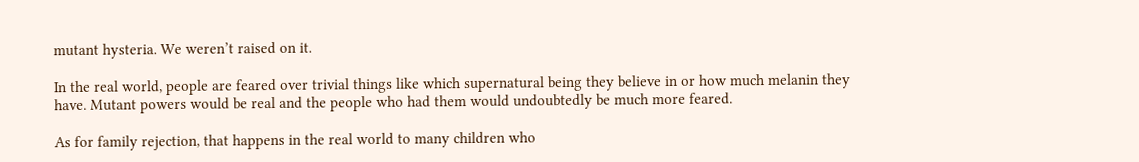mutant hysteria. We weren’t raised on it.

In the real world, people are feared over trivial things like which supernatural being they believe in or how much melanin they have. Mutant powers would be real and the people who had them would undoubtedly be much more feared.

As for family rejection, that happens in the real world to many children who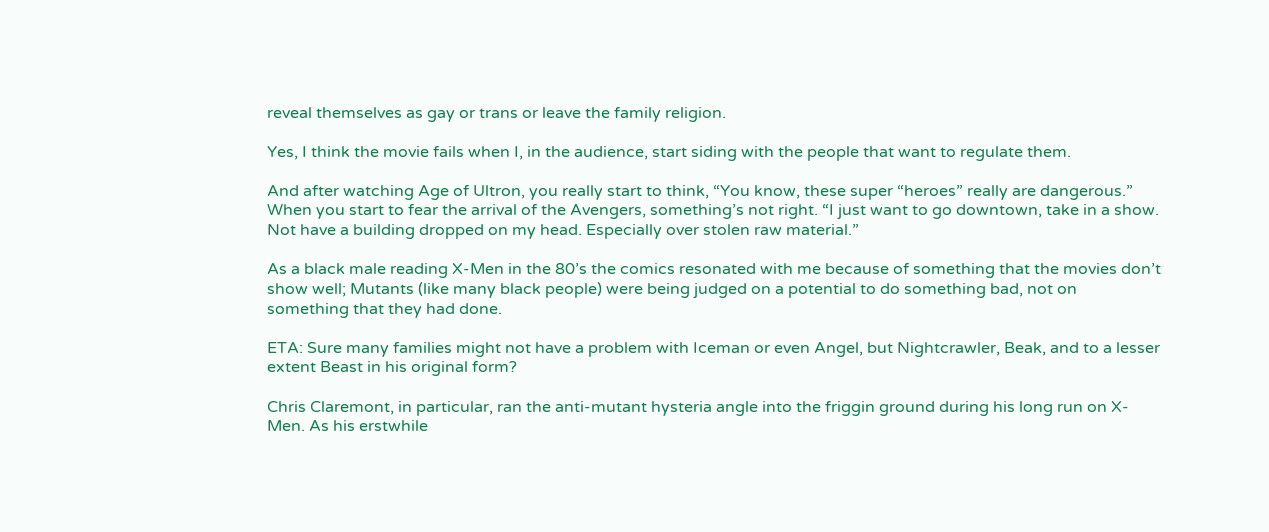reveal themselves as gay or trans or leave the family religion.

Yes, I think the movie fails when I, in the audience, start siding with the people that want to regulate them.

And after watching Age of Ultron, you really start to think, “You know, these super “heroes” really are dangerous.” When you start to fear the arrival of the Avengers, something’s not right. “I just want to go downtown, take in a show. Not have a building dropped on my head. Especially over stolen raw material.”

As a black male reading X-Men in the 80’s the comics resonated with me because of something that the movies don’t show well; Mutants (like many black people) were being judged on a potential to do something bad, not on something that they had done.

ETA: Sure many families might not have a problem with Iceman or even Angel, but Nightcrawler, Beak, and to a lesser extent Beast in his original form?

Chris Claremont, in particular, ran the anti-mutant hysteria angle into the friggin ground during his long run on X-Men. As his erstwhile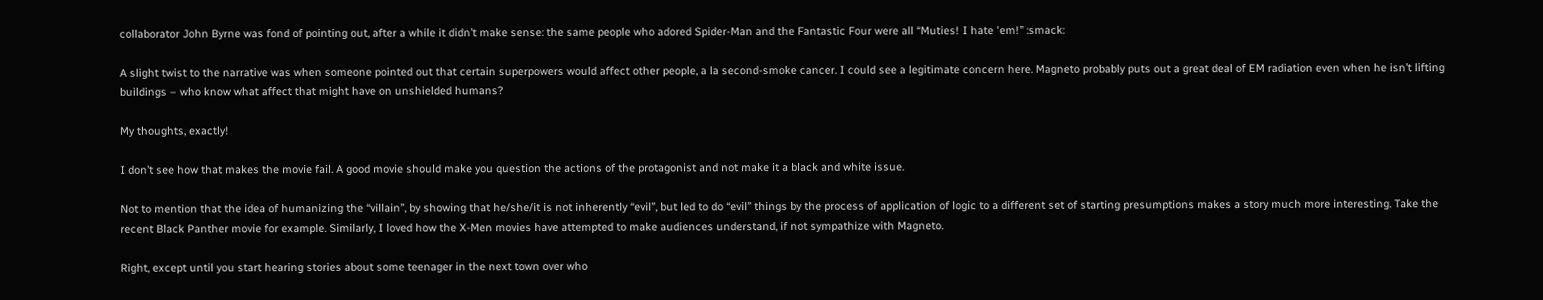collaborator John Byrne was fond of pointing out, after a while it didn’t make sense: the same people who adored Spider-Man and the Fantastic Four were all “Muties! I hate 'em!” :smack:

A slight twist to the narrative was when someone pointed out that certain superpowers would affect other people, a la second-smoke cancer. I could see a legitimate concern here. Magneto probably puts out a great deal of EM radiation even when he isn’t lifting buildings – who know what affect that might have on unshielded humans?

My thoughts, exactly!

I don’t see how that makes the movie fail. A good movie should make you question the actions of the protagonist and not make it a black and white issue.

Not to mention that the idea of humanizing the “villain”, by showing that he/she/it is not inherently “evil”, but led to do “evil” things by the process of application of logic to a different set of starting presumptions makes a story much more interesting. Take the recent Black Panther movie for example. Similarly, I loved how the X-Men movies have attempted to make audiences understand, if not sympathize with Magneto.

Right, except until you start hearing stories about some teenager in the next town over who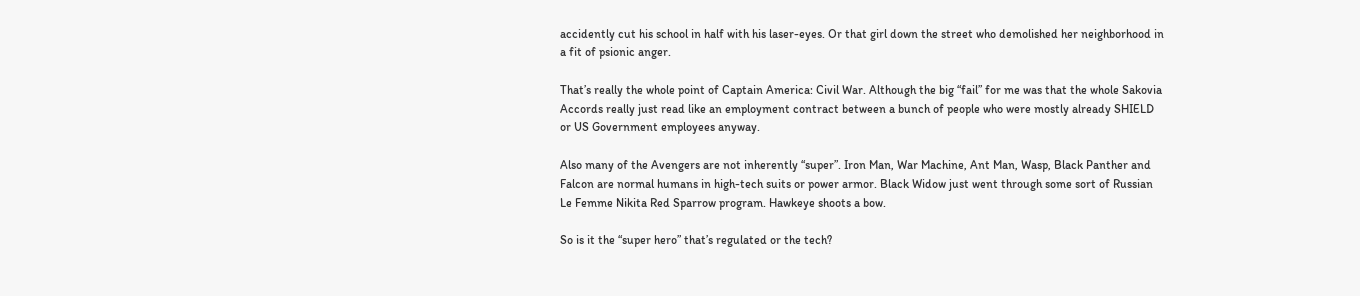accidently cut his school in half with his laser-eyes. Or that girl down the street who demolished her neighborhood in a fit of psionic anger.

That’s really the whole point of Captain America: Civil War. Although the big “fail” for me was that the whole Sakovia Accords really just read like an employment contract between a bunch of people who were mostly already SHIELD or US Government employees anyway.

Also many of the Avengers are not inherently “super”. Iron Man, War Machine, Ant Man, Wasp, Black Panther and Falcon are normal humans in high-tech suits or power armor. Black Widow just went through some sort of Russian Le Femme Nikita Red Sparrow program. Hawkeye shoots a bow.

So is it the “super hero” that’s regulated or the tech?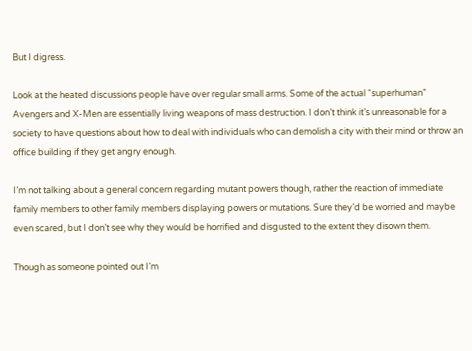But I digress.

Look at the heated discussions people have over regular small arms. Some of the actual “superhuman” Avengers and X-Men are essentially living weapons of mass destruction. I don’t think it’s unreasonable for a society to have questions about how to deal with individuals who can demolish a city with their mind or throw an office building if they get angry enough.

I’m not talking about a general concern regarding mutant powers though, rather the reaction of immediate family members to other family members displaying powers or mutations. Sure they’d be worried and maybe even scared, but I don’t see why they would be horrified and disgusted to the extent they disown them.

Though as someone pointed out I’m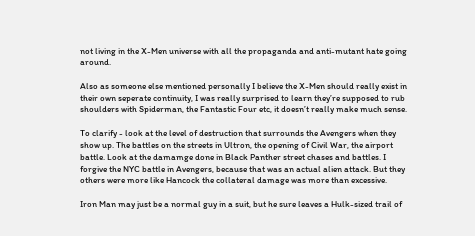not living in the X-Men universe with all the propaganda and anti-mutant hate going around.

Also as someone else mentioned personally I believe the X-Men should really exist in their own seperate continuity, I was really surprised to learn they’re supposed to rub shoulders with Spiderman, the Fantastic Four etc, it doesn’t really make much sense.

To clarify - look at the level of destruction that surrounds the Avengers when they show up. The battles on the streets in Ultron, the opening of Civil War, the airport battle. Look at the damamge done in Black Panther street chases and battles. I forgive the NYC battle in Avengers, because that was an actual alien attack. But they others were more like Hancock the collateral damage was more than excessive.

Iron Man may just be a normal guy in a suit, but he sure leaves a Hulk-sized trail of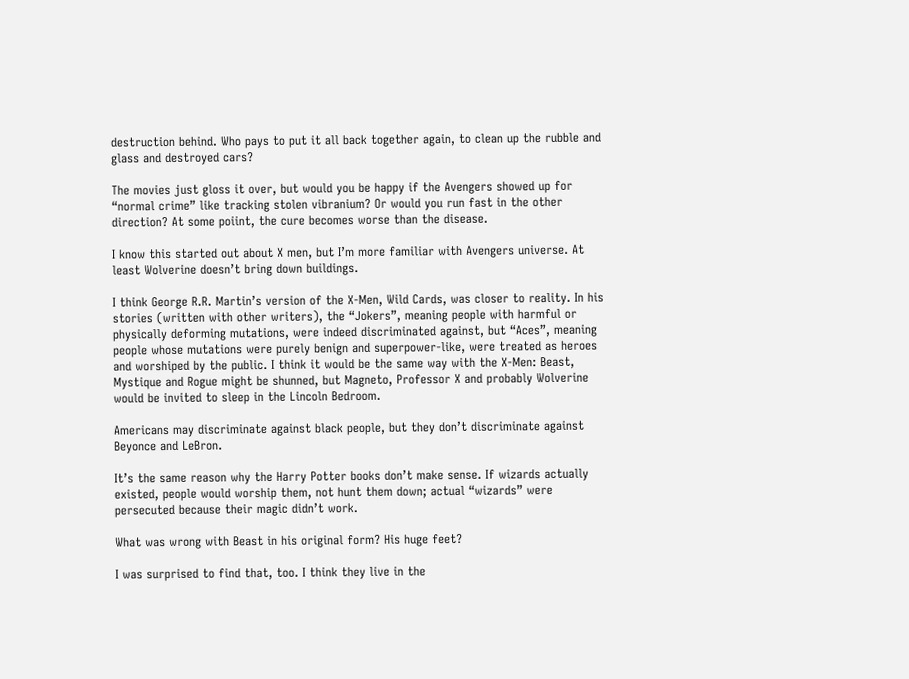destruction behind. Who pays to put it all back together again, to clean up the rubble and glass and destroyed cars?

The movies just gloss it over, but would you be happy if the Avengers showed up for “normal crime” like tracking stolen vibranium? Or would you run fast in the other direction? At some poiint, the cure becomes worse than the disease.

I know this started out about X men, but I’m more familiar with Avengers universe. At least Wolverine doesn’t bring down buildings.

I think George R.R. Martin’s version of the X-Men, Wild Cards, was closer to reality. In his stories (written with other writers), the “Jokers”, meaning people with harmful or physically deforming mutations, were indeed discriminated against, but “Aces”, meaning people whose mutations were purely benign and superpower-like, were treated as heroes and worshiped by the public. I think it would be the same way with the X-Men: Beast, Mystique and Rogue might be shunned, but Magneto, Professor X and probably Wolverine would be invited to sleep in the Lincoln Bedroom.

Americans may discriminate against black people, but they don’t discriminate against Beyonce and LeBron.

It’s the same reason why the Harry Potter books don’t make sense. If wizards actually existed, people would worship them, not hunt them down; actual “wizards” were persecuted because their magic didn’t work.

What was wrong with Beast in his original form? His huge feet?

I was surprised to find that, too. I think they live in the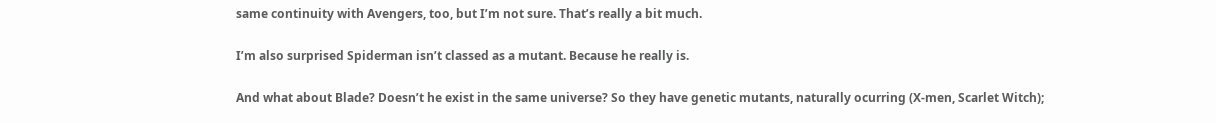same continuity with Avengers, too, but I’m not sure. That’s really a bit much.

I’m also surprised Spiderman isn’t classed as a mutant. Because he really is.

And what about Blade? Doesn’t he exist in the same universe? So they have genetic mutants, naturally ocurring (X-men, Scarlet Witch);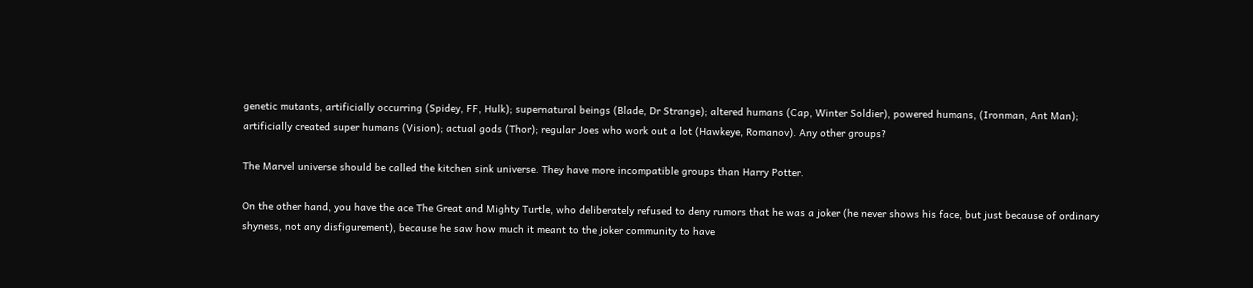genetic mutants, artificially occurring (Spidey, FF, Hulk); supernatural beings (Blade, Dr Strange); altered humans (Cap, Winter Soldier), powered humans, (Ironman, Ant Man); artificially created super humans (Vision); actual gods (Thor); regular Joes who work out a lot (Hawkeye, Romanov). Any other groups?

The Marvel universe should be called the kitchen sink universe. They have more incompatible groups than Harry Potter.

On the other hand, you have the ace The Great and Mighty Turtle, who deliberately refused to deny rumors that he was a joker (he never shows his face, but just because of ordinary shyness, not any disfigurement), because he saw how much it meant to the joker community to have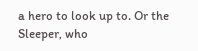a hero to look up to. Or the Sleeper, who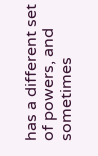has a different set of powers, and sometimes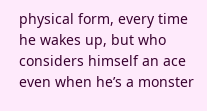physical form, every time he wakes up, but who considers himself an ace even when he’s a monster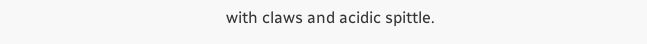with claws and acidic spittle.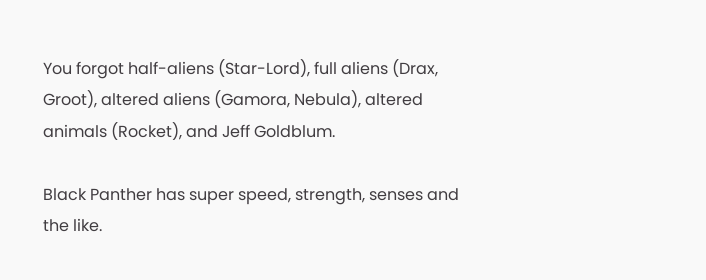You forgot half-aliens (Star-Lord), full aliens (Drax, Groot), altered aliens (Gamora, Nebula), altered animals (Rocket), and Jeff Goldblum.

Black Panther has super speed, strength, senses and the like.